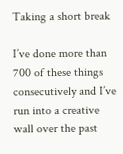Taking a short break

I’ve done more than 700 of these things consecutively and I’ve run into a creative wall over the past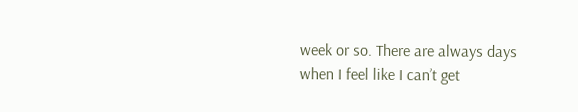week or so. There are always days when I feel like I can’t get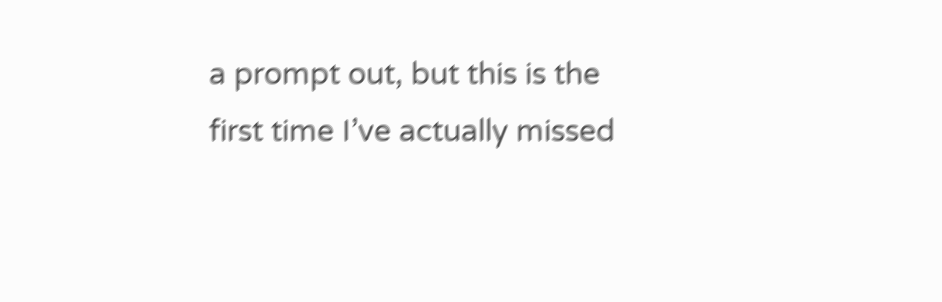a prompt out, but this is the first time I’ve actually missed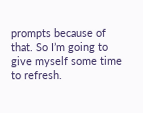prompts because of that. So I’m going to give myself some time to refresh.